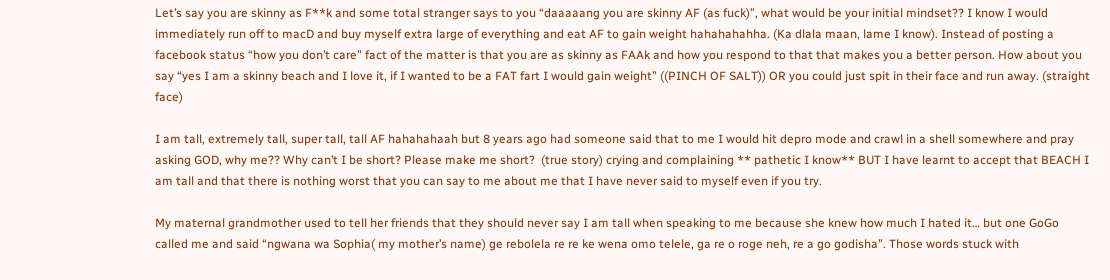Let’s say you are skinny as F**k and some total stranger says to you “daaaaang you are skinny AF (as fuck)”, what would be your initial mindset?? I know I would immediately run off to macD and buy myself extra large of everything and eat AF to gain weight hahahahahha. (Ka dlala maan, lame I know). Instead of posting a facebook status “how you don’t care” fact of the matter is that you are as skinny as FAAk and how you respond to that that makes you a better person. How about you say “yes I am a skinny beach and I love it, if I wanted to be a FAT fart I would gain weight” ((PINCH OF SALT)) OR you could just spit in their face and run away. (straight face)

I am tall, extremely tall, super tall, tall AF hahahahaah but 8 years ago had someone said that to me I would hit depro mode and crawl in a shell somewhere and pray asking GOD, why me?? Why can’t I be short? Please make me short?  (true story) crying and complaining ** pathetic I know** BUT I have learnt to accept that BEACH I am tall and that there is nothing worst that you can say to me about me that I have never said to myself even if you try.

My maternal grandmother used to tell her friends that they should never say I am tall when speaking to me because she knew how much I hated it… but one GoGo called me and said “ngwana wa Sophia( my mother’s name) ge rebolela re re ke wena omo telele, ga re o roge neh, re a go godisha”. Those words stuck with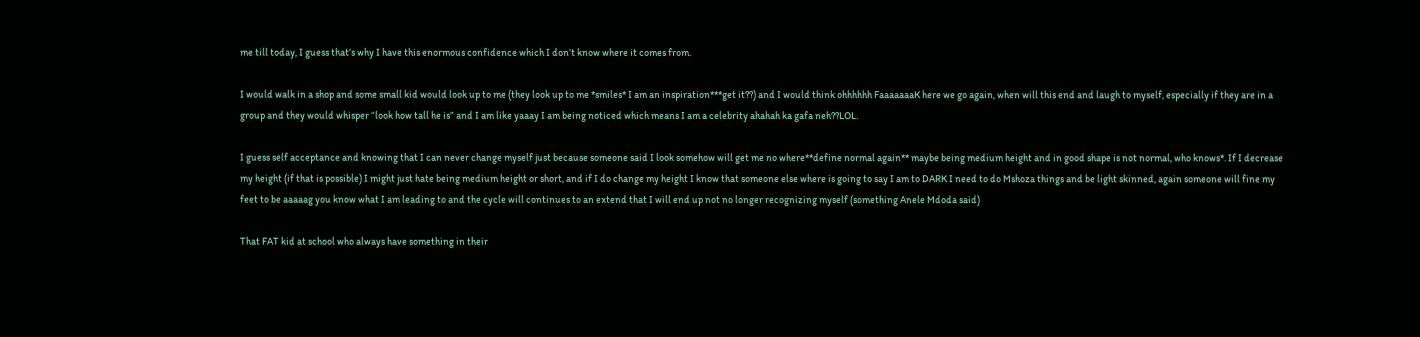me till today, I guess that’s why I have this enormous confidence which I don’t know where it comes from.

I would walk in a shop and some small kid would look up to me (they look up to me *smiles* I am an inspiration***get it??) and I would think ohhhhhh FaaaaaaaK here we go again, when will this end and laugh to myself, especially if they are in a group and they would whisper “look how tall he is” and I am like yaaay I am being noticed which means I am a celebrity ahahah ka gafa neh??LOL.

I guess self acceptance and knowing that I can never change myself just because someone said I look somehow will get me no where**define normal again** maybe being medium height and in good shape is not normal, who knows*. If I decrease my height (if that is possible) I might just hate being medium height or short, and if I do change my height I know that someone else where is going to say I am to DARK I need to do Mshoza things and be light skinned, again someone will fine my feet to be aaaaag you know what I am leading to and the cycle will continues to an extend that I will end up not no longer recognizing myself (something Anele Mdoda said)

That FAT kid at school who always have something in their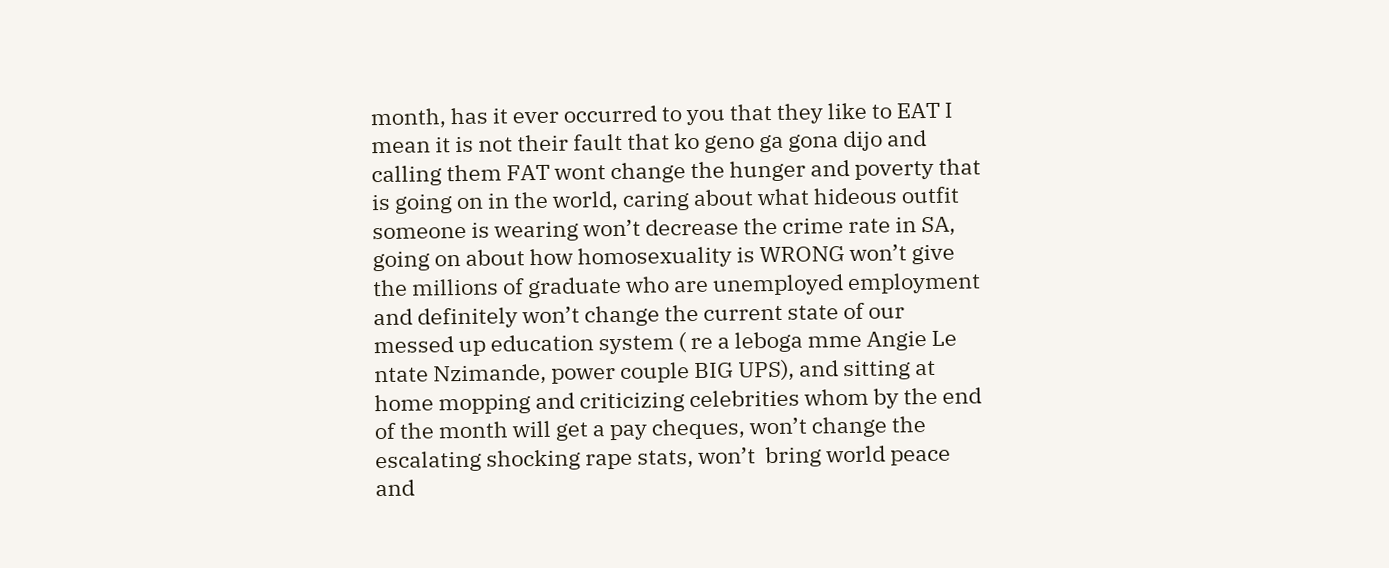month, has it ever occurred to you that they like to EAT I mean it is not their fault that ko geno ga gona dijo and calling them FAT wont change the hunger and poverty that is going on in the world, caring about what hideous outfit someone is wearing won’t decrease the crime rate in SA, going on about how homosexuality is WRONG won’t give the millions of graduate who are unemployed employment and definitely won’t change the current state of our messed up education system ( re a leboga mme Angie Le ntate Nzimande, power couple BIG UPS), and sitting at home mopping and criticizing celebrities whom by the end of the month will get a pay cheques, won’t change the escalating shocking rape stats, won’t  bring world peace and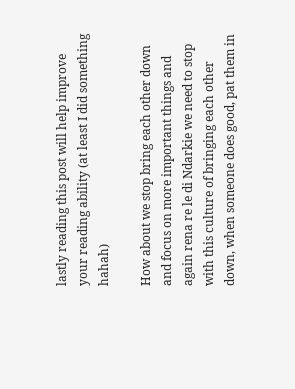lastly reading this post will help improve your reading ability (at least I did something hahah)

How about we stop bring each other down and focus on more important things and again rena re le di Ndarkie we need to stop with this culture of bringing each other down, when someone does good, pat them in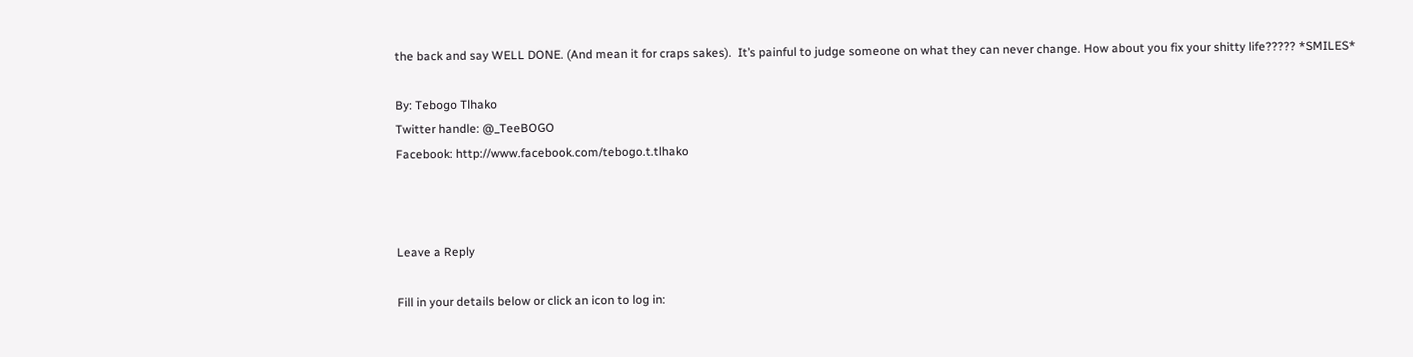the back and say WELL DONE. (And mean it for craps sakes).  It’s painful to judge someone on what they can never change. How about you fix your shitty life????? *SMILES*

By: Tebogo Tlhako
Twitter handle: @_TeeBOGO
Facebook: http://www.facebook.com/tebogo.t.tlhako



Leave a Reply

Fill in your details below or click an icon to log in: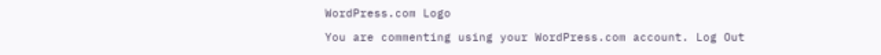WordPress.com Logo

You are commenting using your WordPress.com account. Log Out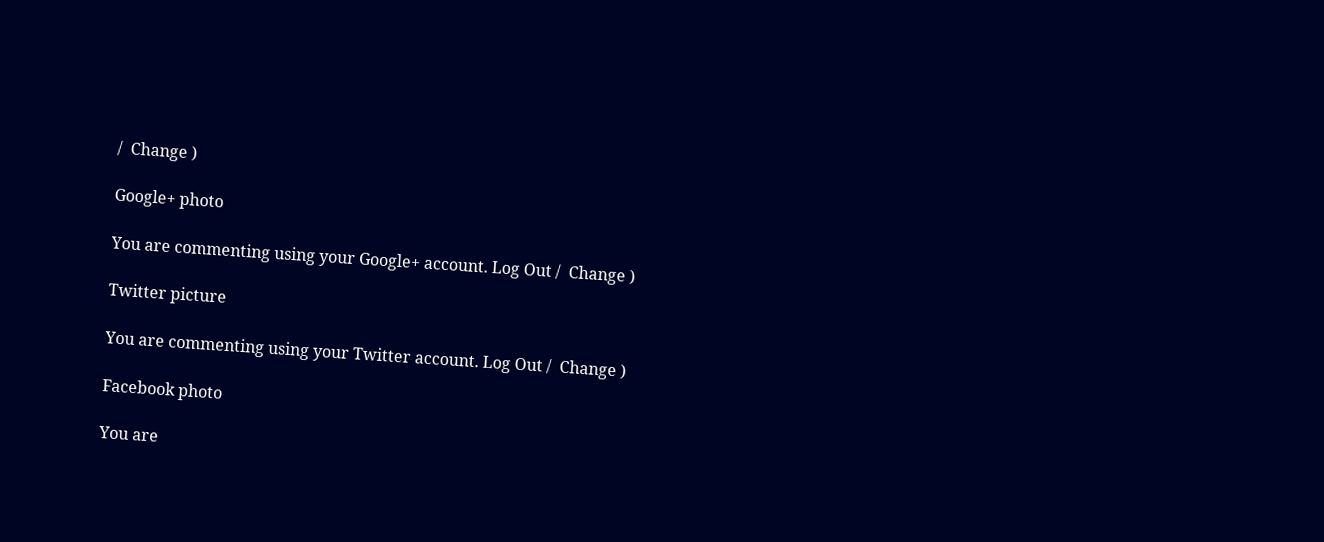/  Change )

Google+ photo

You are commenting using your Google+ account. Log Out /  Change )

Twitter picture

You are commenting using your Twitter account. Log Out /  Change )

Facebook photo

You are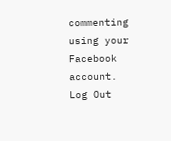commenting using your Facebook account. Log Out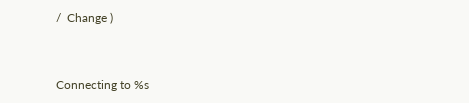/  Change )


Connecting to %s